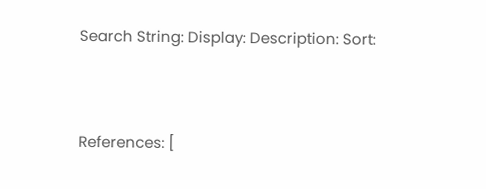Search String: Display: Description: Sort:


References: [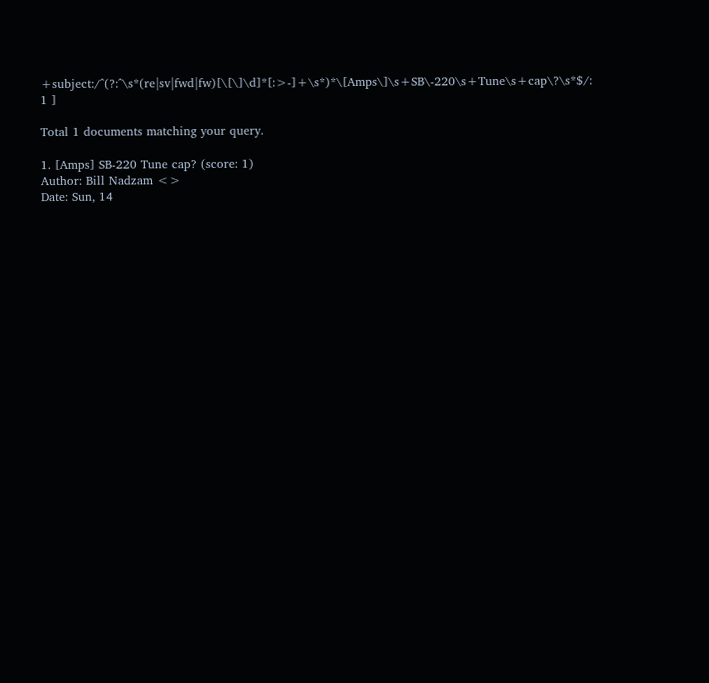+subject:/^(?:^\s*(re|sv|fwd|fw)[\[\]\d]*[:>-]+\s*)*\[Amps\]\s+SB\-220\s+Tune\s+cap\?\s*$/: 1 ]

Total 1 documents matching your query.

1. [Amps] SB-220 Tune cap? (score: 1)
Author: Bill Nadzam <>
Date: Sun, 14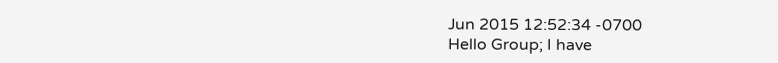Jun 2015 12:52:34 -0700
Hello Group; I have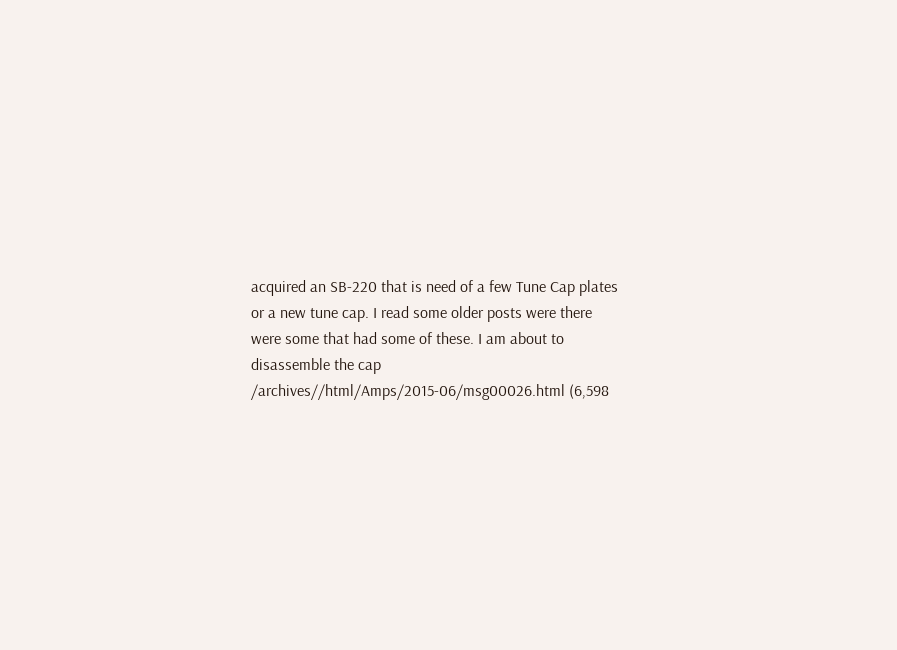acquired an SB-220 that is need of a few Tune Cap plates or a new tune cap. I read some older posts were there were some that had some of these. I am about to disassemble the cap
/archives//html/Amps/2015-06/msg00026.html (6,598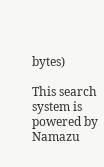bytes)

This search system is powered by Namazu